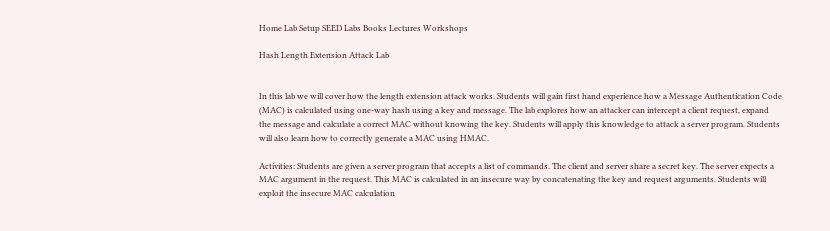Home Lab Setup SEED Labs Books Lectures Workshops

Hash Length Extension Attack Lab


In this lab we will cover how the length extension attack works. Students will gain first hand experience how a Message Authentication Code (MAC) is calculated using one-way hash using a key and message. The lab explores how an attacker can intercept a client request, expand the message and calculate a correct MAC without knowing the key. Students will apply this knowledge to attack a server program. Students will also learn how to correctly generate a MAC using HMAC.

Activities: Students are given a server program that accepts a list of commands. The client and server share a secret key. The server expects a MAC argument in the request. This MAC is calculated in an insecure way by concatenating the key and request arguments. Students will exploit the insecure MAC calculation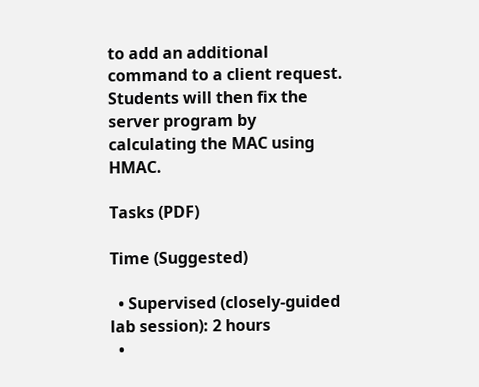to add an additional command to a client request. Students will then fix the server program by calculating the MAC using HMAC.

Tasks (PDF)

Time (Suggested)

  • Supervised (closely-guided lab session): 2 hours
  •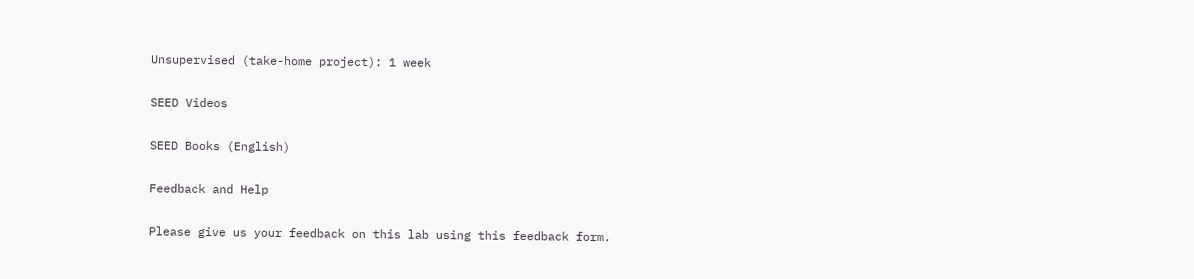Unsupervised (take-home project): 1 week

SEED Videos

SEED Books (English)

Feedback and Help

Please give us your feedback on this lab using this feedback form.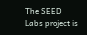The SEED Labs project is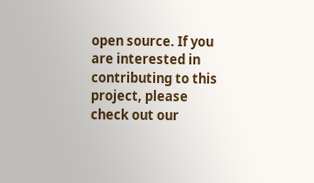open source. If you are interested in contributing to this project, please check out our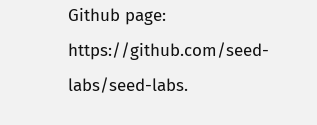Github page: https://github.com/seed-labs/seed-labs.